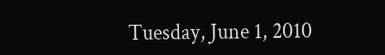Tuesday, June 1, 2010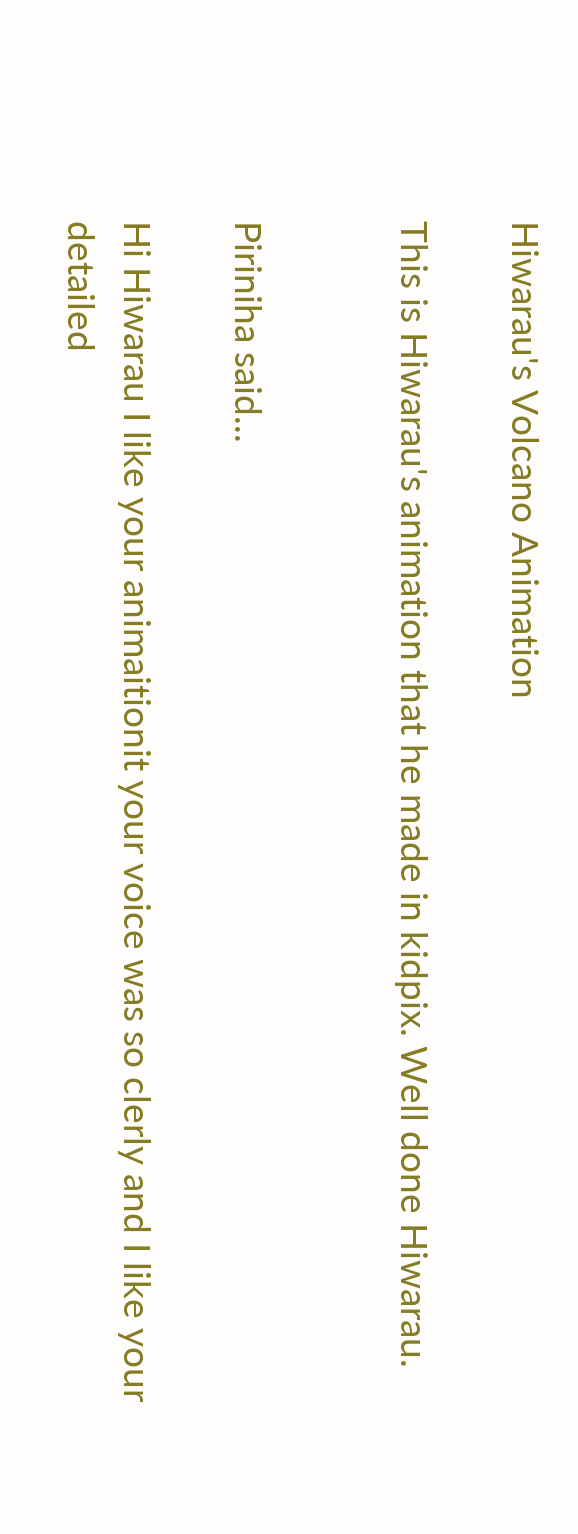Hiwarau's Volcano Animation

This is Hiwarau's animation that he made in kidpix. Well done Hiwarau.


Piriniha said...

Hi Hiwarau I like your animaitionit your voice was so clerly and I like your detailed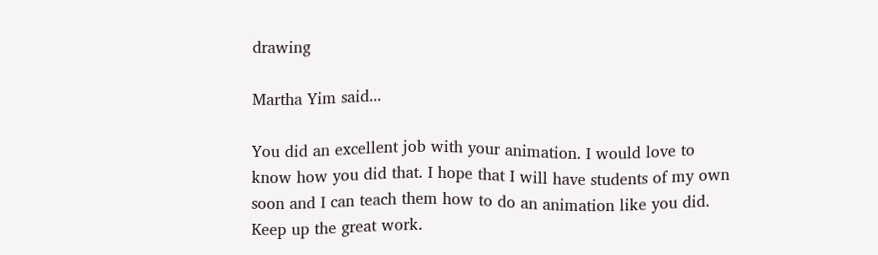drawing

Martha Yim said...

You did an excellent job with your animation. I would love to know how you did that. I hope that I will have students of my own soon and I can teach them how to do an animation like you did. Keep up the great work.